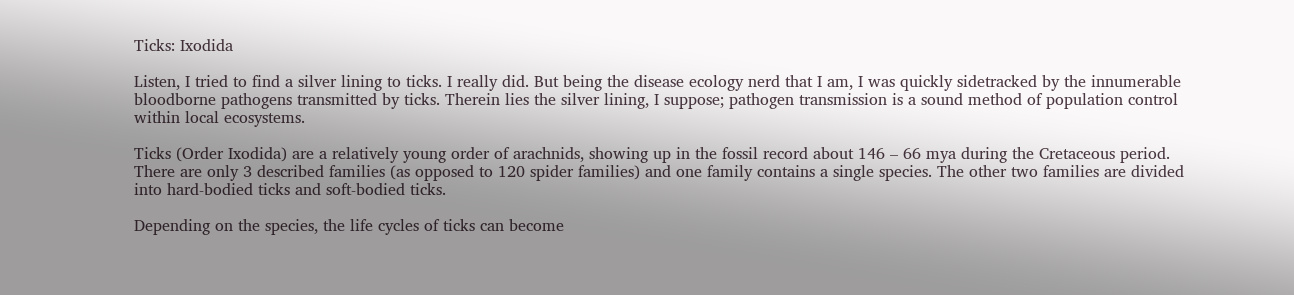Ticks: Ixodida

Listen, I tried to find a silver lining to ticks. I really did. But being the disease ecology nerd that I am, I was quickly sidetracked by the innumerable bloodborne pathogens transmitted by ticks. Therein lies the silver lining, I suppose; pathogen transmission is a sound method of population control within local ecosystems.

Ticks (Order Ixodida) are a relatively young order of arachnids, showing up in the fossil record about 146 – 66 mya during the Cretaceous period. There are only 3 described families (as opposed to 120 spider families) and one family contains a single species. The other two families are divided into hard-bodied ticks and soft-bodied ticks.

Depending on the species, the life cycles of ticks can become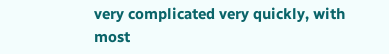very complicated very quickly, with most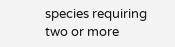species requiring two or more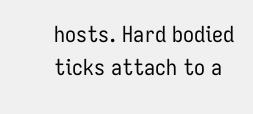hosts. Hard bodied ticks attach to a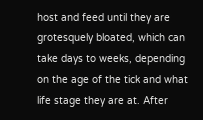host and feed until they are grotesquely bloated, which can take days to weeks, depending on the age of the tick and what life stage they are at. After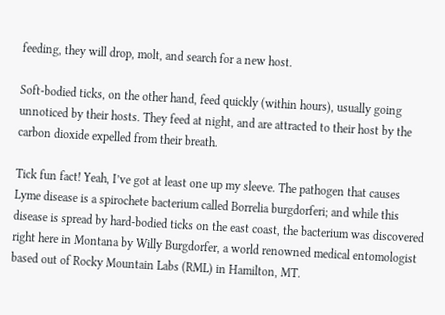feeding, they will drop, molt, and search for a new host.

Soft-bodied ticks, on the other hand, feed quickly (within hours), usually going unnoticed by their hosts. They feed at night, and are attracted to their host by the carbon dioxide expelled from their breath.

Tick fun fact! Yeah, I’ve got at least one up my sleeve. The pathogen that causes Lyme disease is a spirochete bacterium called Borrelia burgdorferi; and while this disease is spread by hard-bodied ticks on the east coast, the bacterium was discovered right here in Montana by Willy Burgdorfer, a world renowned medical entomologist based out of Rocky Mountain Labs (RML) in Hamilton, MT.